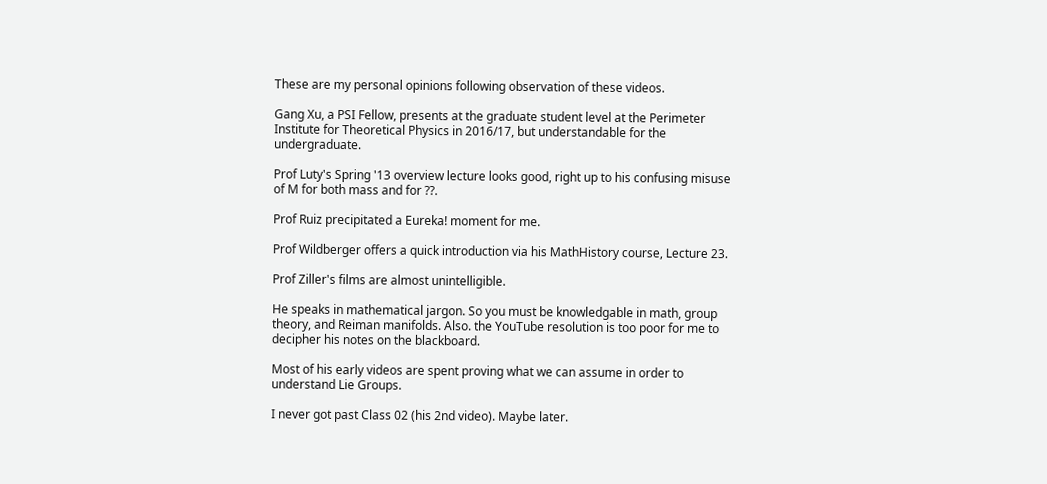These are my personal opinions following observation of these videos.

Gang Xu, a PSI Fellow, presents at the graduate student level at the Perimeter Institute for Theoretical Physics in 2016/17, but understandable for the undergraduate.

Prof Luty's Spring '13 overview lecture looks good, right up to his confusing misuse of M for both mass and for ??.

Prof Ruiz precipitated a Eureka! moment for me.

Prof Wildberger offers a quick introduction via his MathHistory course, Lecture 23.

Prof Ziller's films are almost unintelligible.

He speaks in mathematical jargon. So you must be knowledgable in math, group theory, and Reiman manifolds. Also. the YouTube resolution is too poor for me to decipher his notes on the blackboard.

Most of his early videos are spent proving what we can assume in order to understand Lie Groups.

I never got past Class 02 (his 2nd video). Maybe later.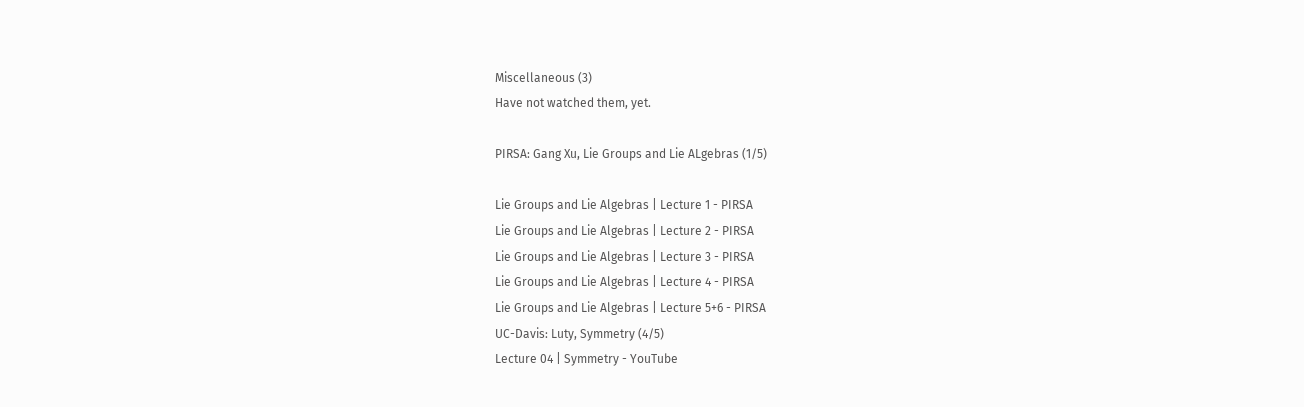Miscellaneous (3)
Have not watched them, yet.

PIRSA: Gang Xu, Lie Groups and Lie ALgebras (1/5)

Lie Groups and Lie Algebras | Lecture 1 - PIRSA
Lie Groups and Lie Algebras | Lecture 2 - PIRSA
Lie Groups and Lie Algebras | Lecture 3 - PIRSA
Lie Groups and Lie Algebras | Lecture 4 - PIRSA
Lie Groups and Lie Algebras | Lecture 5+6 - PIRSA
UC-Davis: Luty, Symmetry (4/5)
Lecture 04 | Symmetry - YouTube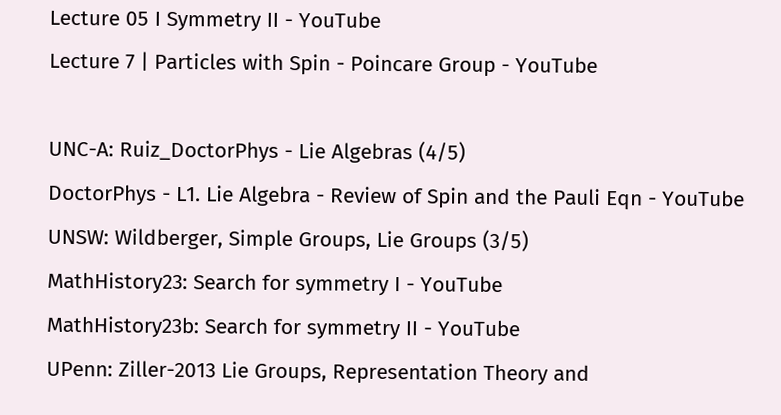Lecture 05 I Symmetry II - YouTube
Lecture 7 | Particles with Spin - Poincare Group - YouTube

UNC-A: Ruiz_DoctorPhys - Lie Algebras (4/5)
DoctorPhys - L1. Lie Algebra - Review of Spin and the Pauli Eqn - YouTube
UNSW: Wildberger, Simple Groups, Lie Groups (3/5)
MathHistory23: Search for symmetry I - YouTube
MathHistory23b: Search for symmetry II - YouTube
UPenn: Ziller-2013 Lie Groups, Representation Theory and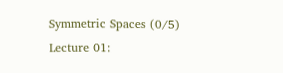Symmetric Spaces (0/5)
Lecture 01: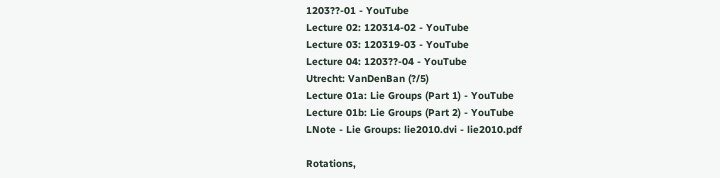1203??-01 - YouTube
Lecture 02: 120314-02 - YouTube
Lecture 03: 120319-03 - YouTube
Lecture 04: 1203??-04 - YouTube
Utrecht: VanDenBan (?/5)
Lecture 01a: Lie Groups (Part 1) - YouTube
Lecture 01b: Lie Groups (Part 2) - YouTube
LNote - Lie Groups: lie2010.dvi - lie2010.pdf

Rotations,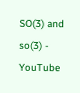SO(3) and so(3) - YouTube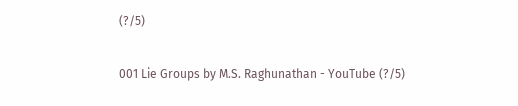(?/5)

001 Lie Groups by M.S. Raghunathan - YouTube (?/5)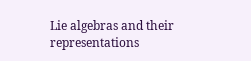Lie algebras and their representations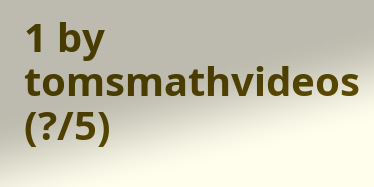1 by tomsmathvideos (?/5)